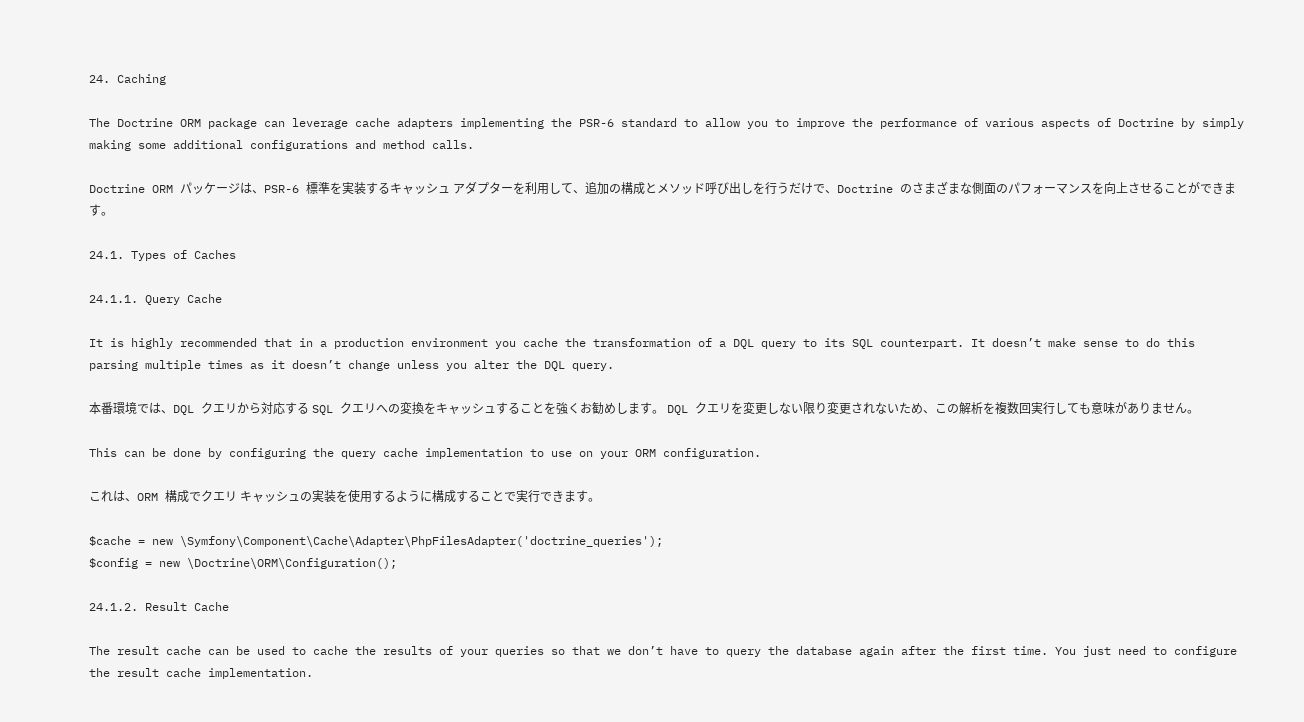24. Caching

The Doctrine ORM package can leverage cache adapters implementing the PSR-6 standard to allow you to improve the performance of various aspects of Doctrine by simply making some additional configurations and method calls.

Doctrine ORM パッケージは、PSR-6 標準を実装するキャッシュ アダプターを利用して、追加の構成とメソッド呼び出しを行うだけで、Doctrine のさまざまな側面のパフォーマンスを向上させることができます。

24.1. Types of Caches

24.1.1. Query Cache

It is highly recommended that in a production environment you cache the transformation of a DQL query to its SQL counterpart. It doesn’t make sense to do this parsing multiple times as it doesn’t change unless you alter the DQL query.

本番環境では、DQL クエリから対応する SQL クエリへの変換をキャッシュすることを強くお勧めします。 DQL クエリを変更しない限り変更されないため、この解析を複数回実行しても意味がありません。

This can be done by configuring the query cache implementation to use on your ORM configuration.

これは、ORM 構成でクエリ キャッシュの実装を使用するように構成することで実行できます。

$cache = new \Symfony\Component\Cache\Adapter\PhpFilesAdapter('doctrine_queries');
$config = new \Doctrine\ORM\Configuration();

24.1.2. Result Cache

The result cache can be used to cache the results of your queries so that we don’t have to query the database again after the first time. You just need to configure the result cache implementation.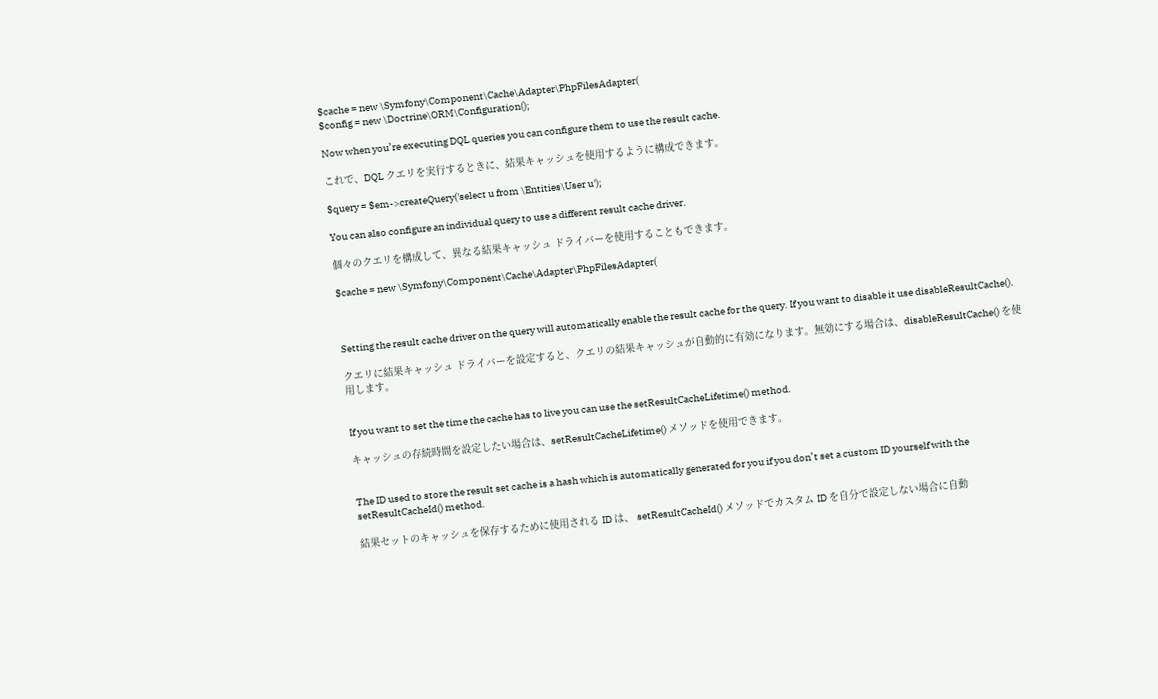$cache = new \Symfony\Component\Cache\Adapter\PhpFilesAdapter(
$config = new \Doctrine\ORM\Configuration();

Now when you’re executing DQL queries you can configure them to use the result cache.

これで、DQL クエリを実行するときに、結果キャッシュを使用するように構成できます。

$query = $em->createQuery('select u from \Entities\User u');

You can also configure an individual query to use a different result cache driver.

個々のクエリを構成して、異なる結果キャッシュ ドライバーを使用することもできます。

$cache = new \Symfony\Component\Cache\Adapter\PhpFilesAdapter(



Setting the result cache driver on the query will automatically enable the result cache for the query. If you want to disable it use disableResultCache().

クエリに結果キャッシュ ドライバーを設定すると、クエリの結果キャッシュが自動的に有効になります。無効にする場合は、disableResultCache() を使用します。


If you want to set the time the cache has to live you can use the setResultCacheLifetime() method.

キャッシュの存続時間を設定したい場合は、setResultCacheLifetime() メソッドを使用できます。


The ID used to store the result set cache is a hash which is automatically generated for you if you don’t set a custom ID yourself with the setResultCacheId() method.

結果セットのキャッシュを保存するために使用される ID は、 setResultCacheId() メソッドでカスタム ID を自分で設定しない場合に自動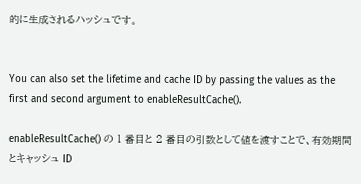的に生成されるハッシュです。


You can also set the lifetime and cache ID by passing the values as the first and second argument to enableResultCache().

enableResultCache() の 1 番目と 2 番目の引数として値を渡すことで、有効期間とキャッシュ ID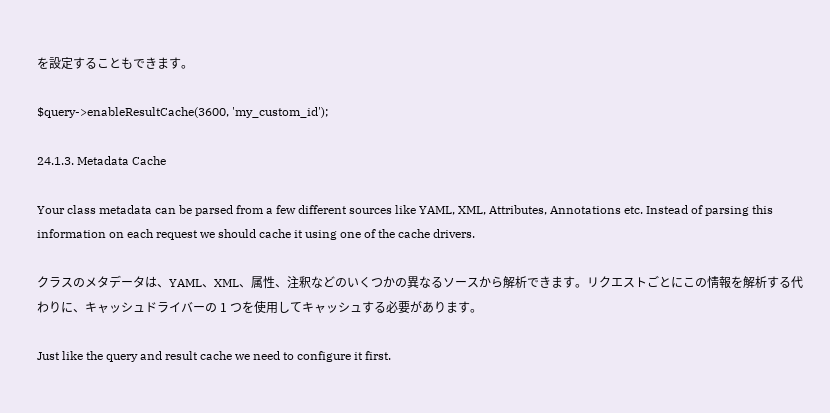を設定することもできます。

$query->enableResultCache(3600, 'my_custom_id');

24.1.3. Metadata Cache

Your class metadata can be parsed from a few different sources like YAML, XML, Attributes, Annotations etc. Instead of parsing this information on each request we should cache it using one of the cache drivers.

クラスのメタデータは、YAML、XML、属性、注釈などのいくつかの異なるソースから解析できます。リクエストごとにこの情報を解析する代わりに、キャッシュドライバーの 1 つを使用してキャッシュする必要があります。

Just like the query and result cache we need to configure it first.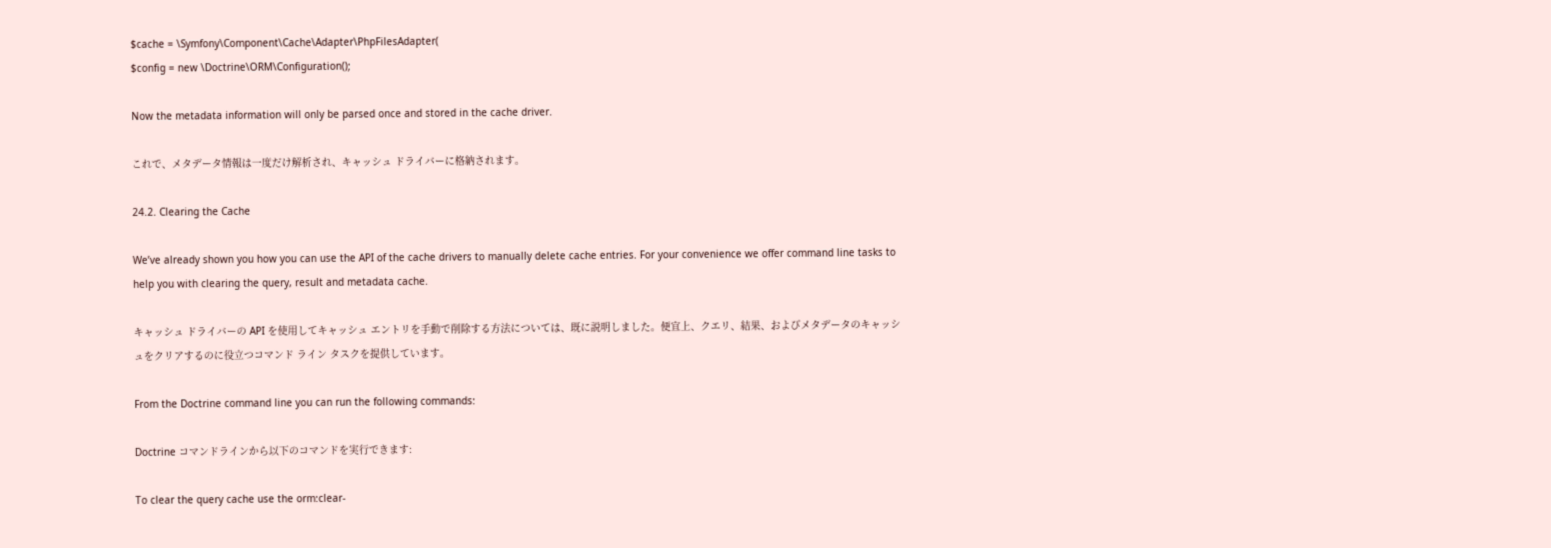$cache = \Symfony\Component\Cache\Adapter\PhpFilesAdapter(
$config = new \Doctrine\ORM\Configuration();

Now the metadata information will only be parsed once and stored in the cache driver.

これで、メタデータ情報は一度だけ解析され、キャッシュ ドライバーに格納されます。

24.2. Clearing the Cache

We’ve already shown you how you can use the API of the cache drivers to manually delete cache entries. For your convenience we offer command line tasks to help you with clearing the query, result and metadata cache.

キャッシュ ドライバーの API を使用してキャッシュ エントリを手動で削除する方法については、既に説明しました。便宜上、クエリ、結果、およびメタデータのキャッシュをクリアするのに役立つコマンド ライン タスクを提供しています。

From the Doctrine command line you can run the following commands:

Doctrine コマンドラインから以下のコマンドを実行できます:

To clear the query cache use the orm:clear-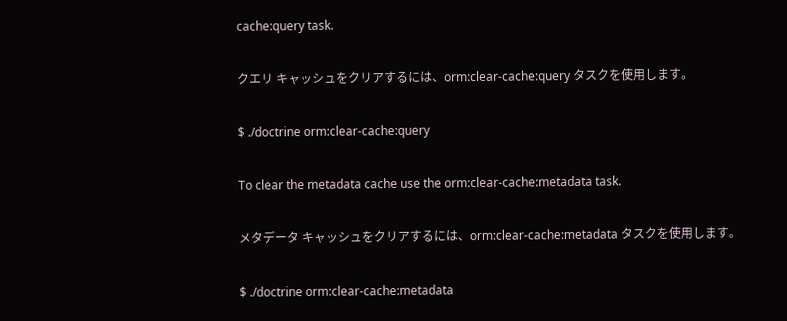cache:query task.

クエリ キャッシュをクリアするには、orm:clear-cache:query タスクを使用します。

$ ./doctrine orm:clear-cache:query

To clear the metadata cache use the orm:clear-cache:metadata task.

メタデータ キャッシュをクリアするには、orm:clear-cache:metadata タスクを使用します。

$ ./doctrine orm:clear-cache:metadata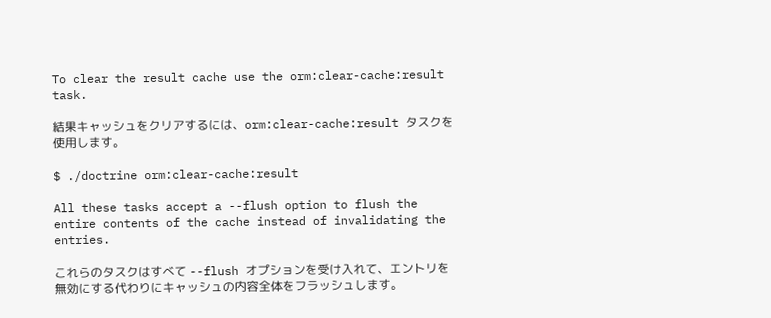To clear the result cache use the orm:clear-cache:result task.

結果キャッシュをクリアするには、orm:clear-cache:result タスクを使用します。

$ ./doctrine orm:clear-cache:result

All these tasks accept a --flush option to flush the entire contents of the cache instead of invalidating the entries.

これらのタスクはすべて --flush オプションを受け入れて、エントリを無効にする代わりにキャッシュの内容全体をフラッシュします。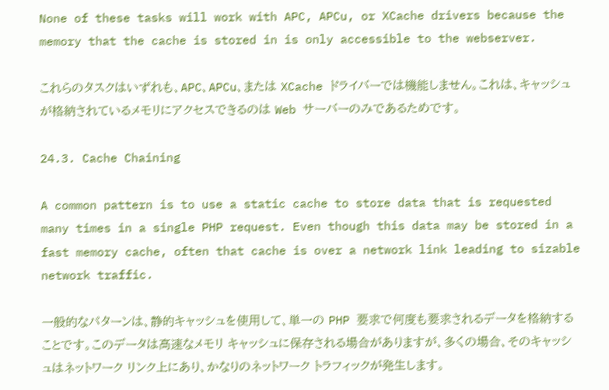None of these tasks will work with APC, APCu, or XCache drivers because the memory that the cache is stored in is only accessible to the webserver.

これらのタスクはいずれも、APC、APCu、または XCache ドライバーでは機能しません。これは、キャッシュが格納されているメモリにアクセスできるのは Web サーバーのみであるためです。

24.3. Cache Chaining

A common pattern is to use a static cache to store data that is requested many times in a single PHP request. Even though this data may be stored in a fast memory cache, often that cache is over a network link leading to sizable network traffic.

一般的なパターンは、静的キャッシュを使用して、単一の PHP 要求で何度も要求されるデータを格納することです。このデータは高速なメモリ キャッシュに保存される場合がありますが、多くの場合、そのキャッシュはネットワーク リンク上にあり、かなりのネットワーク トラフィックが発生します。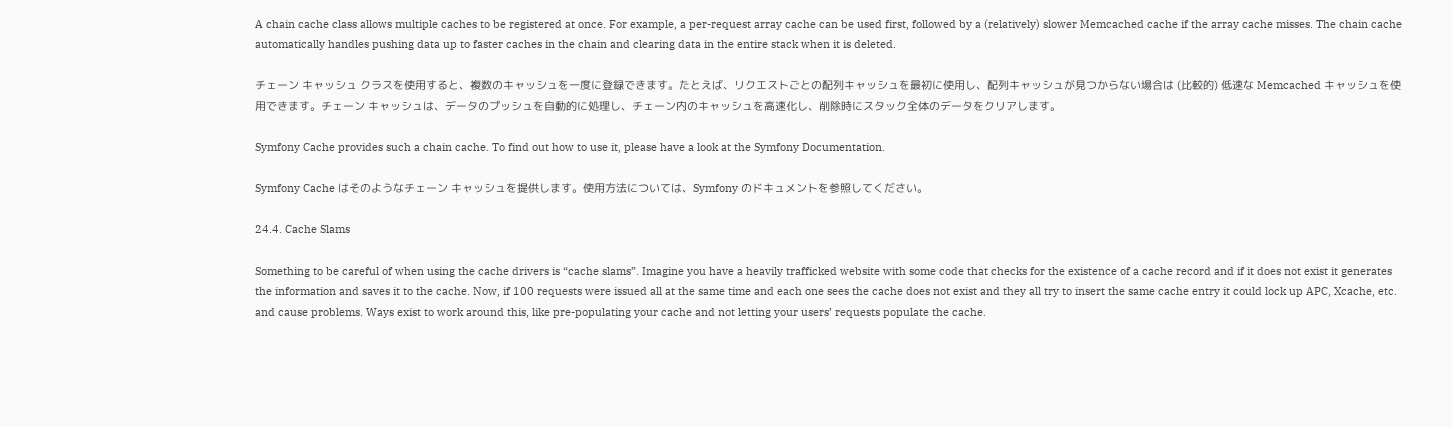A chain cache class allows multiple caches to be registered at once. For example, a per-request array cache can be used first, followed by a (relatively) slower Memcached cache if the array cache misses. The chain cache automatically handles pushing data up to faster caches in the chain and clearing data in the entire stack when it is deleted.

チェーン キャッシュ クラスを使用すると、複数のキャッシュを一度に登録できます。たとえば、リクエストごとの配列キャッシュを最初に使用し、配列キャッシュが見つからない場合は (比較的) 低速な Memcached キャッシュを使用できます。チェーン キャッシュは、データのプッシュを自動的に処理し、チェーン内のキャッシュを高速化し、削除時にスタック全体のデータをクリアします。

Symfony Cache provides such a chain cache. To find out how to use it, please have a look at the Symfony Documentation.

Symfony Cache はそのようなチェーン キャッシュを提供します。使用方法については、Symfony のドキュメントを参照してください。

24.4. Cache Slams

Something to be careful of when using the cache drivers is “cache slams”. Imagine you have a heavily trafficked website with some code that checks for the existence of a cache record and if it does not exist it generates the information and saves it to the cache. Now, if 100 requests were issued all at the same time and each one sees the cache does not exist and they all try to insert the same cache entry it could lock up APC, Xcache, etc. and cause problems. Ways exist to work around this, like pre-populating your cache and not letting your users’ requests populate the cache.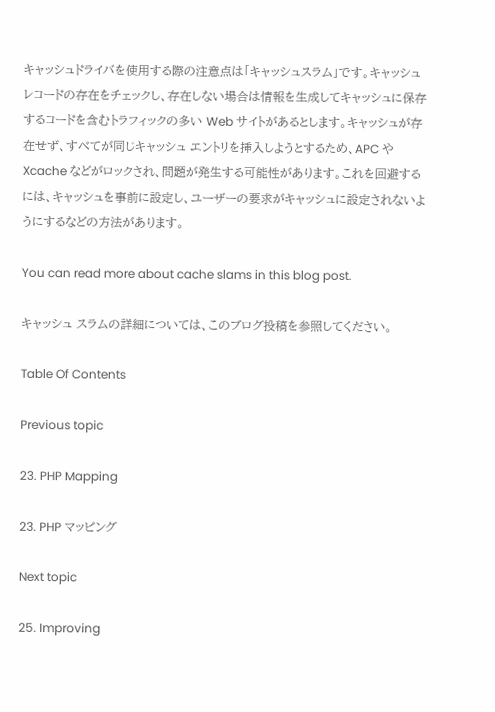キャッシュドライバを使用する際の注意点は「キャッシュスラム」です。キャッシュ レコードの存在をチェックし、存在しない場合は情報を生成してキャッシュに保存するコードを含むトラフィックの多い Web サイトがあるとします。キャッシュが存在せず、すべてが同じキャッシュ エントリを挿入しようとするため、APC や Xcache などがロックされ、問題が発生する可能性があります。これを回避するには、キャッシュを事前に設定し、ユーザーの要求がキャッシュに設定されないようにするなどの方法があります。

You can read more about cache slams in this blog post.

キャッシュ スラムの詳細については、このブログ投稿を参照してください。

Table Of Contents

Previous topic

23. PHP Mapping

23. PHP マッピング

Next topic

25. Improving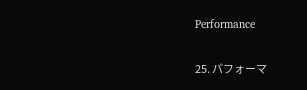Performance

25. パフォーマ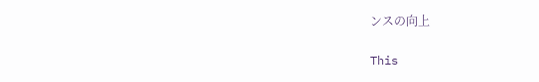ンスの向上

This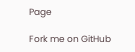Page

Fork me on GitHub